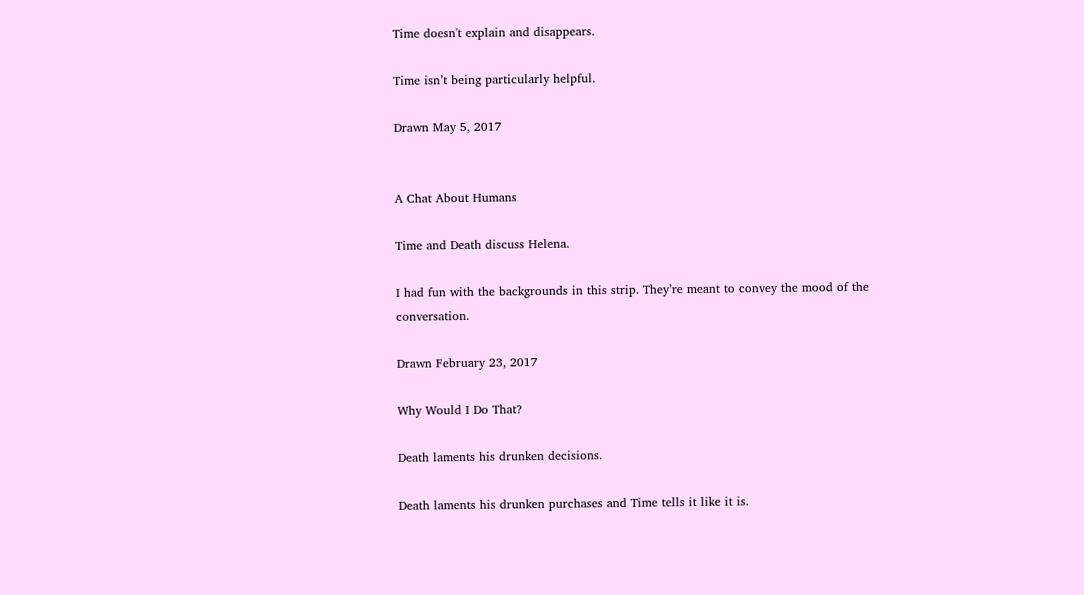Time doesn't explain and disappears.

Time isn’t being particularly helpful.

Drawn May 5, 2017


A Chat About Humans

Time and Death discuss Helena.

I had fun with the backgrounds in this strip. They’re meant to convey the mood of the conversation.

Drawn February 23, 2017

Why Would I Do That?

Death laments his drunken decisions.

Death laments his drunken purchases and Time tells it like it is.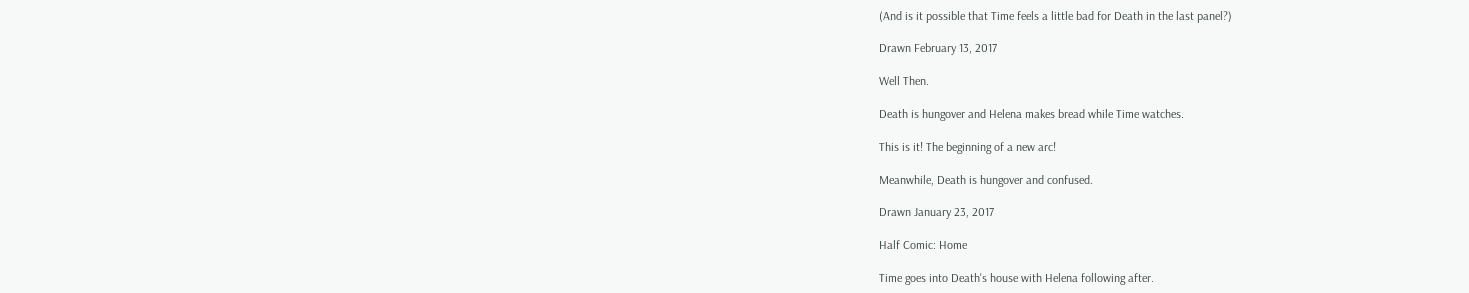(And is it possible that Time feels a little bad for Death in the last panel?)

Drawn February 13, 2017

Well Then.

Death is hungover and Helena makes bread while Time watches.

This is it! The beginning of a new arc!

Meanwhile, Death is hungover and confused.

Drawn January 23, 2017

Half Comic: Home

Time goes into Death's house with Helena following after.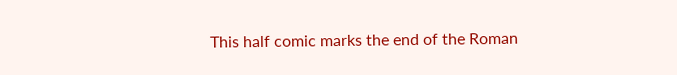This half comic marks the end of the Roman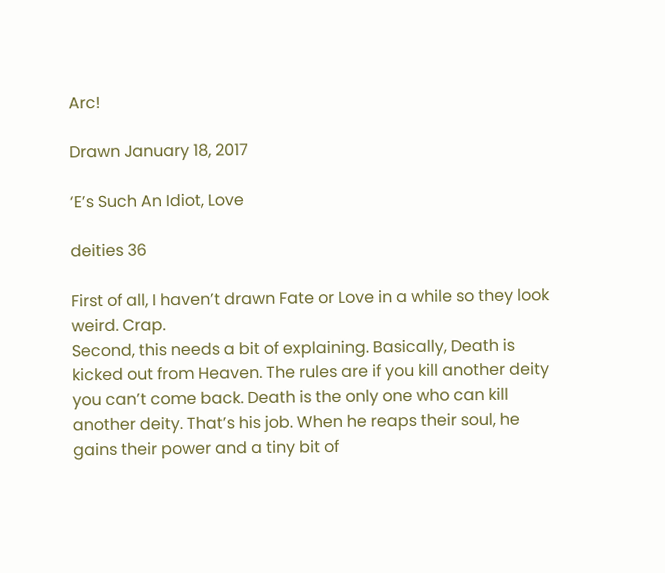Arc!

Drawn January 18, 2017

‘E’s Such An Idiot, Love

deities 36

First of all, I haven’t drawn Fate or Love in a while so they look weird. Crap.
Second, this needs a bit of explaining. Basically, Death is kicked out from Heaven. The rules are if you kill another deity you can’t come back. Death is the only one who can kill another deity. That’s his job. When he reaps their soul, he gains their power and a tiny bit of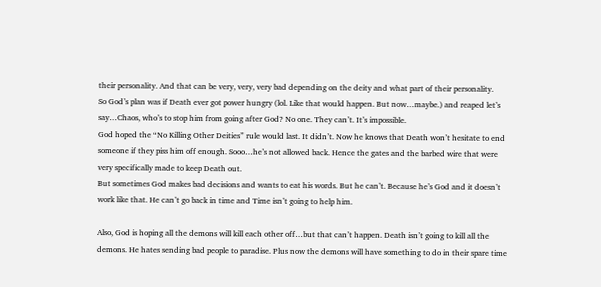their personality. And that can be very, very, very bad depending on the deity and what part of their personality.
So God’s plan was if Death ever got power hungry (lol. Like that would happen. But now…maybe.) and reaped let’s say…Chaos, who’s to stop him from going after God? No one. They can’t. It’s impossible.
God hoped the “No Killing Other Deities” rule would last. It didn’t. Now he knows that Death won’t hesitate to end someone if they piss him off enough. Sooo…he’s not allowed back. Hence the gates and the barbed wire that were very specifically made to keep Death out.
But sometimes God makes bad decisions and wants to eat his words. But he can’t. Because he’s God and it doesn’t work like that. He can’t go back in time and Time isn’t going to help him.

Also, God is hoping all the demons will kill each other off…but that can’t happen. Death isn’t going to kill all the demons. He hates sending bad people to paradise. Plus now the demons will have something to do in their spare time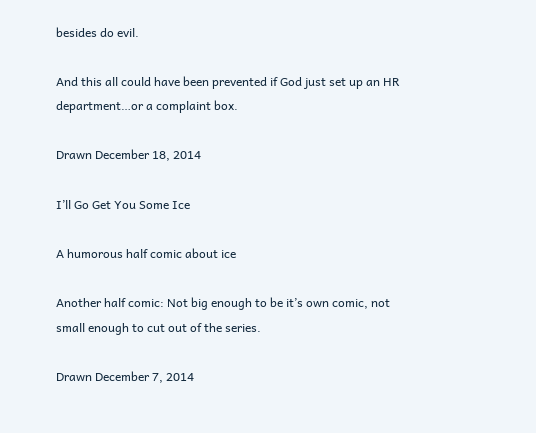besides do evil.

And this all could have been prevented if God just set up an HR department…or a complaint box.

Drawn December 18, 2014

I’ll Go Get You Some Ice

A humorous half comic about ice

Another half comic: Not big enough to be it’s own comic, not small enough to cut out of the series.

Drawn December 7, 2014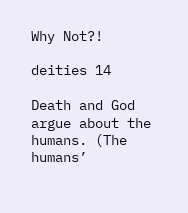Why Not?!

deities 14

Death and God argue about the humans. (The humans’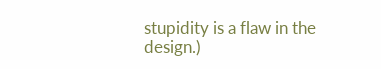stupidity is a flaw in the design.)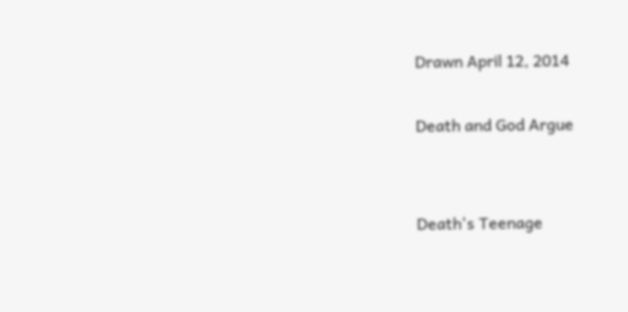Drawn April 12, 2014

Death and God Argue


Death's Teenage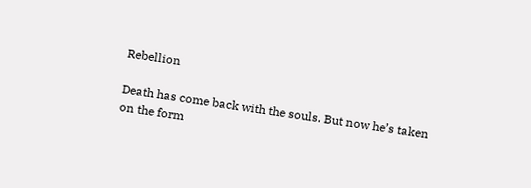Rebellion

Death has come back with the souls. But now he’s taken on the form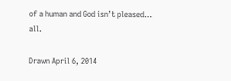of a human and God isn’t pleased… all.

Drawn April 6, 2014